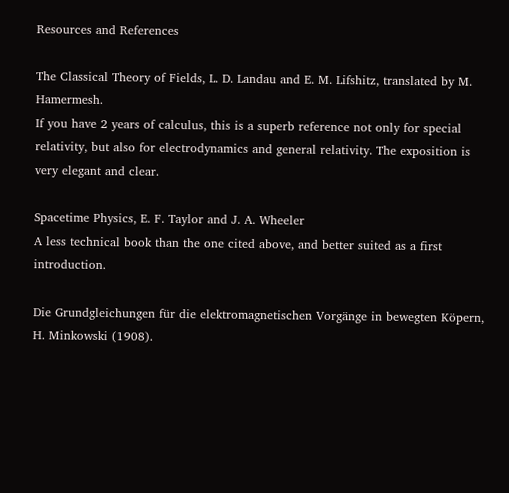Resources and References

The Classical Theory of Fields, L. D. Landau and E. M. Lifshitz, translated by M. Hamermesh.
If you have 2 years of calculus, this is a superb reference not only for special relativity, but also for electrodynamics and general relativity. The exposition is very elegant and clear.

Spacetime Physics, E. F. Taylor and J. A. Wheeler
A less technical book than the one cited above, and better suited as a first introduction.

Die Grundgleichungen für die elektromagnetischen Vorgänge in bewegten Köpern, H. Minkowski (1908).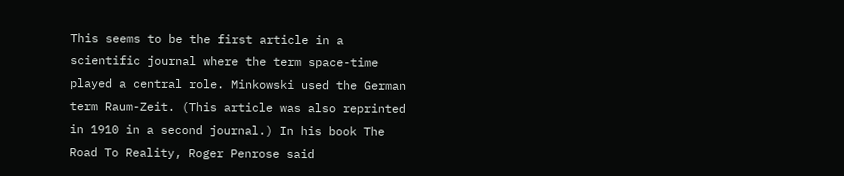This seems to be the first article in a scientific journal where the term space-time played a central role. Minkowski used the German term Raum-Zeit. (This article was also reprinted in 1910 in a second journal.) In his book The Road To Reality, Roger Penrose said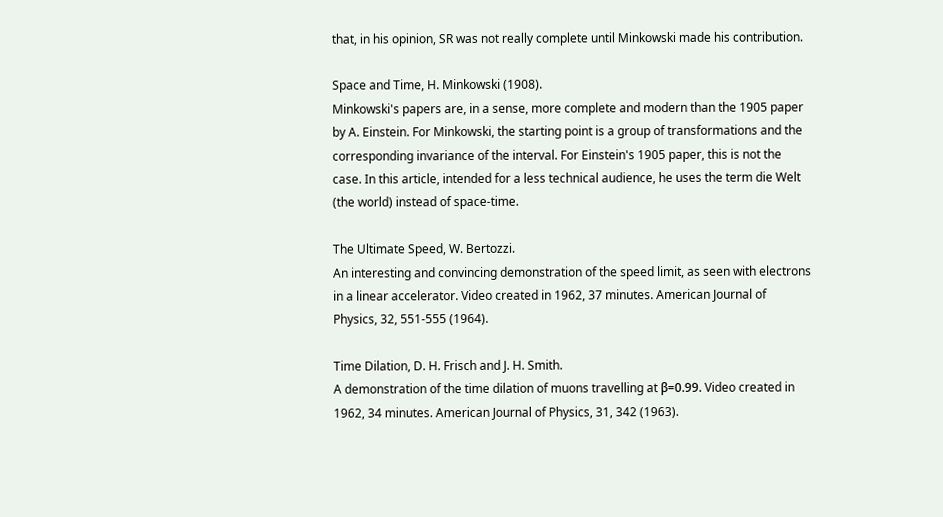that, in his opinion, SR was not really complete until Minkowski made his contribution.

Space and Time, H. Minkowski (1908).
Minkowski's papers are, in a sense, more complete and modern than the 1905 paper by A. Einstein. For Minkowski, the starting point is a group of transformations and the corresponding invariance of the interval. For Einstein's 1905 paper, this is not the case. In this article, intended for a less technical audience, he uses the term die Welt (the world) instead of space-time.

The Ultimate Speed, W. Bertozzi.
An interesting and convincing demonstration of the speed limit, as seen with electrons in a linear accelerator. Video created in 1962, 37 minutes. American Journal of Physics, 32, 551-555 (1964).

Time Dilation, D. H. Frisch and J. H. Smith.
A demonstration of the time dilation of muons travelling at β=0.99. Video created in 1962, 34 minutes. American Journal of Physics, 31, 342 (1963).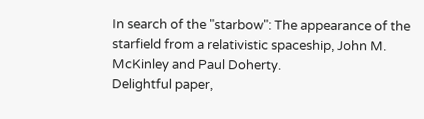In search of the "starbow": The appearance of the starfield from a relativistic spaceship, John M. McKinley and Paul Doherty.
Delightful paper,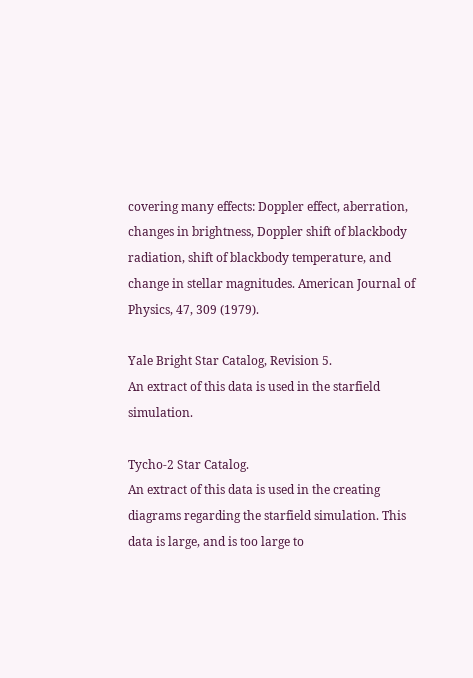covering many effects: Doppler effect, aberration, changes in brightness, Doppler shift of blackbody radiation, shift of blackbody temperature, and change in stellar magnitudes. American Journal of Physics, 47, 309 (1979).

Yale Bright Star Catalog, Revision 5.
An extract of this data is used in the starfield simulation.

Tycho-2 Star Catalog.
An extract of this data is used in the creating diagrams regarding the starfield simulation. This data is large, and is too large to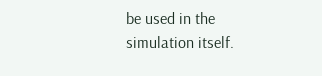be used in the simulation itself.